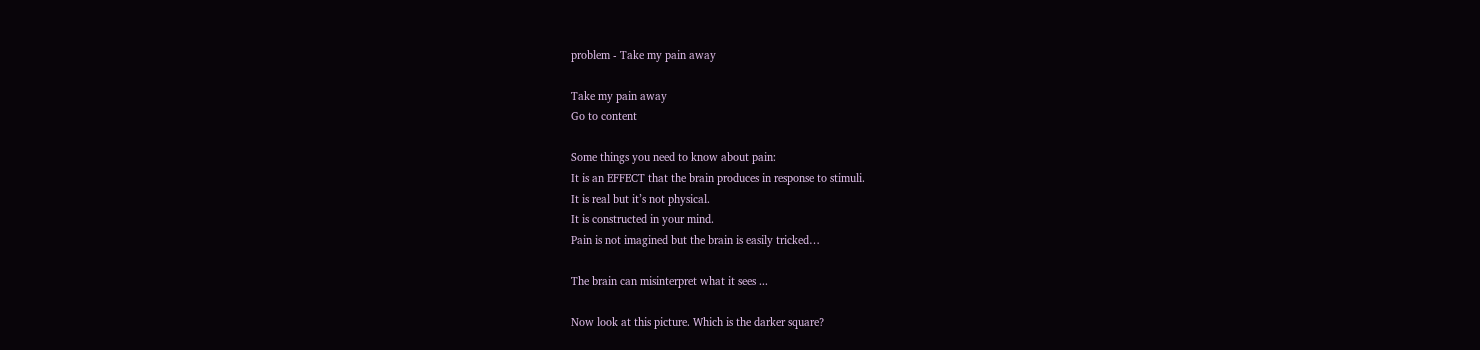problem - Take my pain away

Take my pain away
Go to content

Some things you need to know about pain:
It is an EFFECT that the brain produces in response to stimuli.
It is real but it’s not physical.
It is constructed in your mind.
Pain is not imagined but the brain is easily tricked…

The brain can misinterpret what it sees ...

Now look at this picture. Which is the darker square?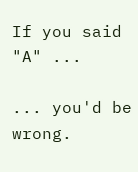If you said "A" ...

... you'd be wrong.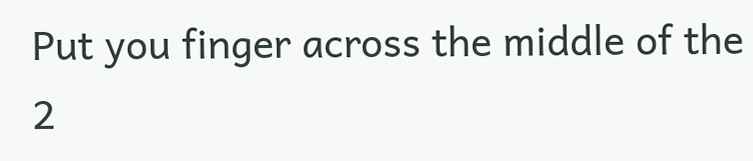Put you finger across the middle of the 2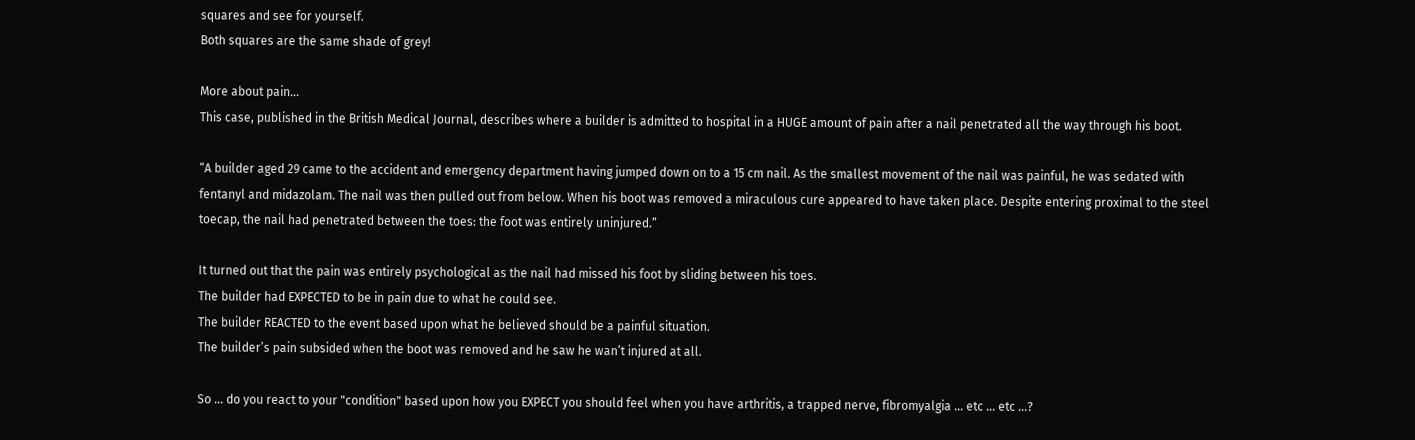squares and see for yourself.
Both squares are the same shade of grey!

More about pain…
This case, published in the British Medical Journal, describes where a builder is admitted to hospital in a HUGE amount of pain after a nail penetrated all the way through his boot.

“A builder aged 29 came to the accident and emergency department having jumped down on to a 15 cm nail. As the smallest movement of the nail was painful, he was sedated with fentanyl and midazolam. The nail was then pulled out from below. When his boot was removed a miraculous cure appeared to have taken place. Despite entering proximal to the steel toecap, the nail had penetrated between the toes: the foot was entirely uninjured.”

It turned out that the pain was entirely psychological as the nail had missed his foot by sliding between his toes.
The builder had EXPECTED to be in pain due to what he could see.
The builder REACTED to the event based upon what he believed should be a painful situation.
The builder’s pain subsided when the boot was removed and he saw he wan’t injured at all.

So … do you react to your "condition" based upon how you EXPECT you should feel when you have arthritis, a trapped nerve, fibromyalgia ... etc ... etc ...?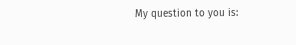My question to you is: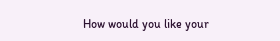How would you like your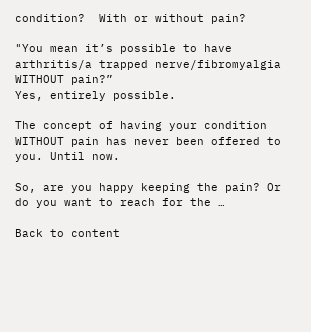condition?  With or without pain?

"You mean it’s possible to have arthritis/a trapped nerve/fibromyalgia WITHOUT pain?”
Yes, entirely possible.

The concept of having your condition WITHOUT pain has never been offered to you. Until now.

So, are you happy keeping the pain? Or do you want to reach for the …

Back to content